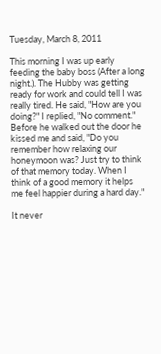Tuesday, March 8, 2011

This morning I was up early feeding the baby boss (After a long night.). The Hubby was getting ready for work and could tell I was really tired. He said, "How are you doing?" I replied, "No comment." Before he walked out the door he kissed me and said, "Do you remember how relaxing our honeymoon was? Just try to think of that memory today. When I think of a good memory it helps me feel happier during a hard day."

It never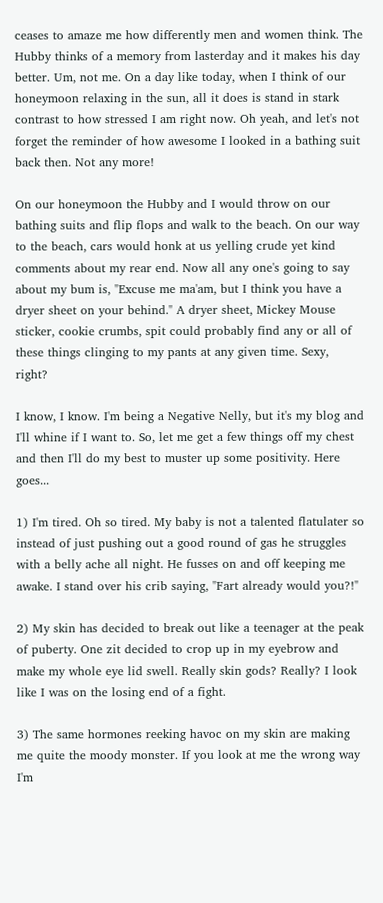ceases to amaze me how differently men and women think. The Hubby thinks of a memory from lasterday and it makes his day better. Um, not me. On a day like today, when I think of our honeymoon relaxing in the sun, all it does is stand in stark contrast to how stressed I am right now. Oh yeah, and let's not forget the reminder of how awesome I looked in a bathing suit back then. Not any more!

On our honeymoon the Hubby and I would throw on our bathing suits and flip flops and walk to the beach. On our way to the beach, cars would honk at us yelling crude yet kind comments about my rear end. Now all any one's going to say about my bum is, "Excuse me ma'am, but I think you have a dryer sheet on your behind." A dryer sheet, Mickey Mouse sticker, cookie crumbs, spit could probably find any or all of these things clinging to my pants at any given time. Sexy, right?

I know, I know. I'm being a Negative Nelly, but it's my blog and I'll whine if I want to. So, let me get a few things off my chest and then I'll do my best to muster up some positivity. Here goes...

1) I'm tired. Oh so tired. My baby is not a talented flatulater so instead of just pushing out a good round of gas he struggles with a belly ache all night. He fusses on and off keeping me awake. I stand over his crib saying, "Fart already would you?!"

2) My skin has decided to break out like a teenager at the peak of puberty. One zit decided to crop up in my eyebrow and make my whole eye lid swell. Really skin gods? Really? I look like I was on the losing end of a fight.

3) The same hormones reeking havoc on my skin are making me quite the moody monster. If you look at me the wrong way I'm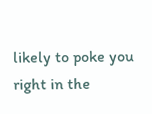likely to poke you right in the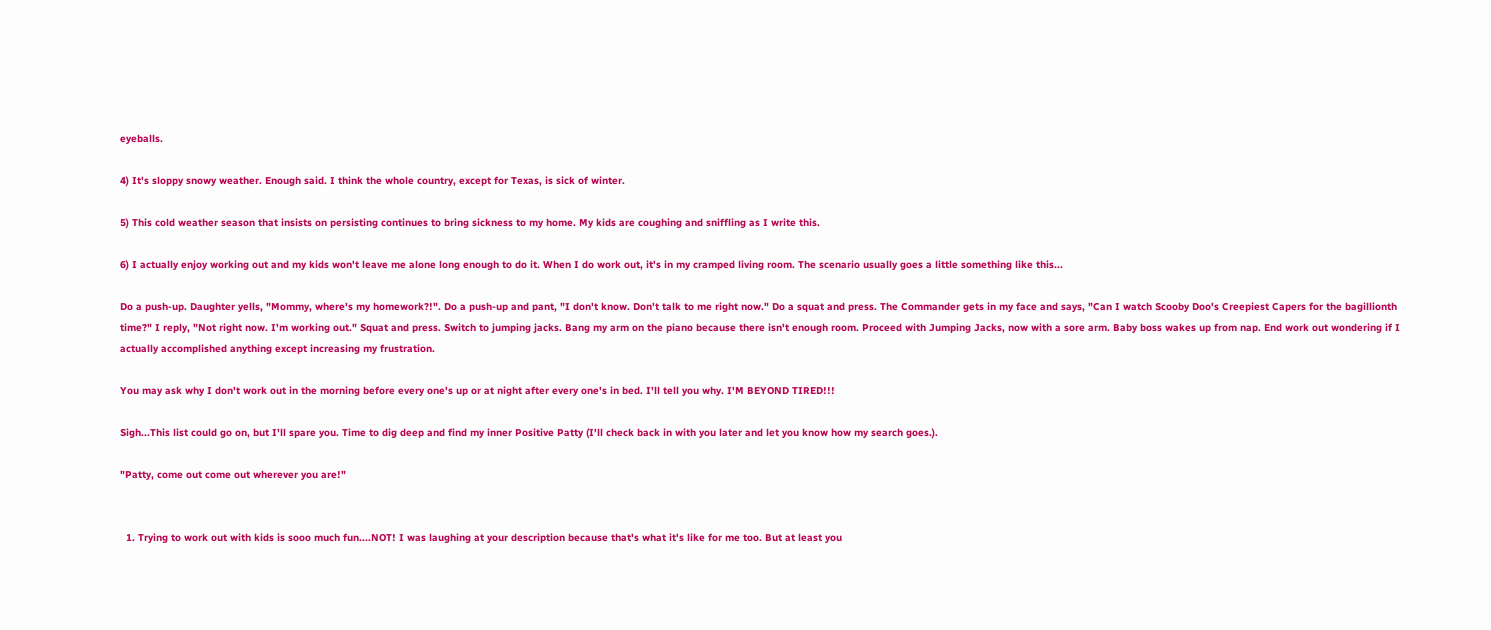eyeballs.

4) It's sloppy snowy weather. Enough said. I think the whole country, except for Texas, is sick of winter.

5) This cold weather season that insists on persisting continues to bring sickness to my home. My kids are coughing and sniffling as I write this.

6) I actually enjoy working out and my kids won't leave me alone long enough to do it. When I do work out, it's in my cramped living room. The scenario usually goes a little something like this...

Do a push-up. Daughter yells, "Mommy, where's my homework?!". Do a push-up and pant, "I don't know. Don't talk to me right now." Do a squat and press. The Commander gets in my face and says, "Can I watch Scooby Doo's Creepiest Capers for the bagillionth time?" I reply, "Not right now. I'm working out." Squat and press. Switch to jumping jacks. Bang my arm on the piano because there isn't enough room. Proceed with Jumping Jacks, now with a sore arm. Baby boss wakes up from nap. End work out wondering if I actually accomplished anything except increasing my frustration.

You may ask why I don't work out in the morning before every one's up or at night after every one's in bed. I'll tell you why. I'M BEYOND TIRED!!!

Sigh...This list could go on, but I'll spare you. Time to dig deep and find my inner Positive Patty (I'll check back in with you later and let you know how my search goes.).

"Patty, come out come out wherever you are!"


  1. Trying to work out with kids is sooo much fun....NOT! I was laughing at your description because that's what it's like for me too. But at least you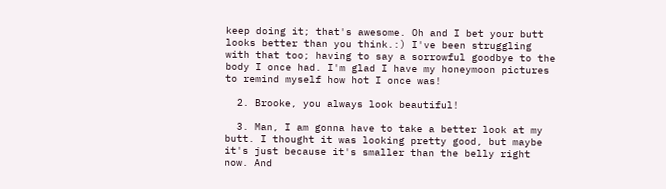keep doing it; that's awesome. Oh and I bet your butt looks better than you think.:) I've been struggling with that too; having to say a sorrowful goodbye to the body I once had. I'm glad I have my honeymoon pictures to remind myself how hot I once was!

  2. Brooke, you always look beautiful!

  3. Man, I am gonna have to take a better look at my butt. I thought it was looking pretty good, but maybe it's just because it's smaller than the belly right now. And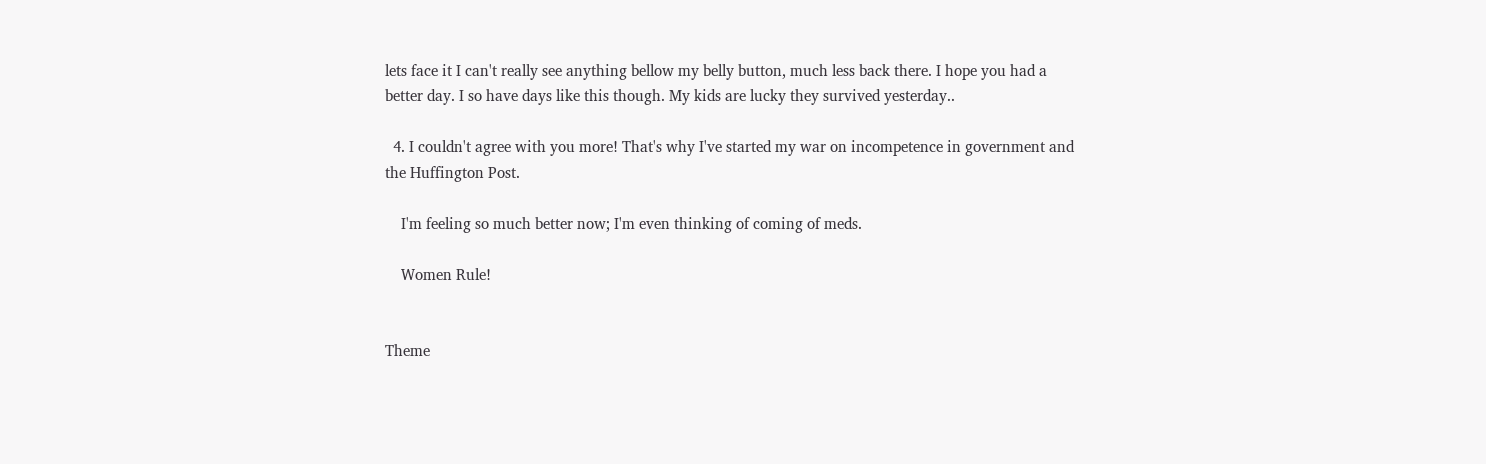lets face it I can't really see anything bellow my belly button, much less back there. I hope you had a better day. I so have days like this though. My kids are lucky they survived yesterday..

  4. I couldn't agree with you more! That's why I've started my war on incompetence in government and the Huffington Post.

    I'm feeling so much better now; I'm even thinking of coming of meds.

    Women Rule!


Theme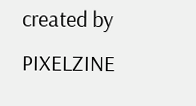created by PIXELZINE